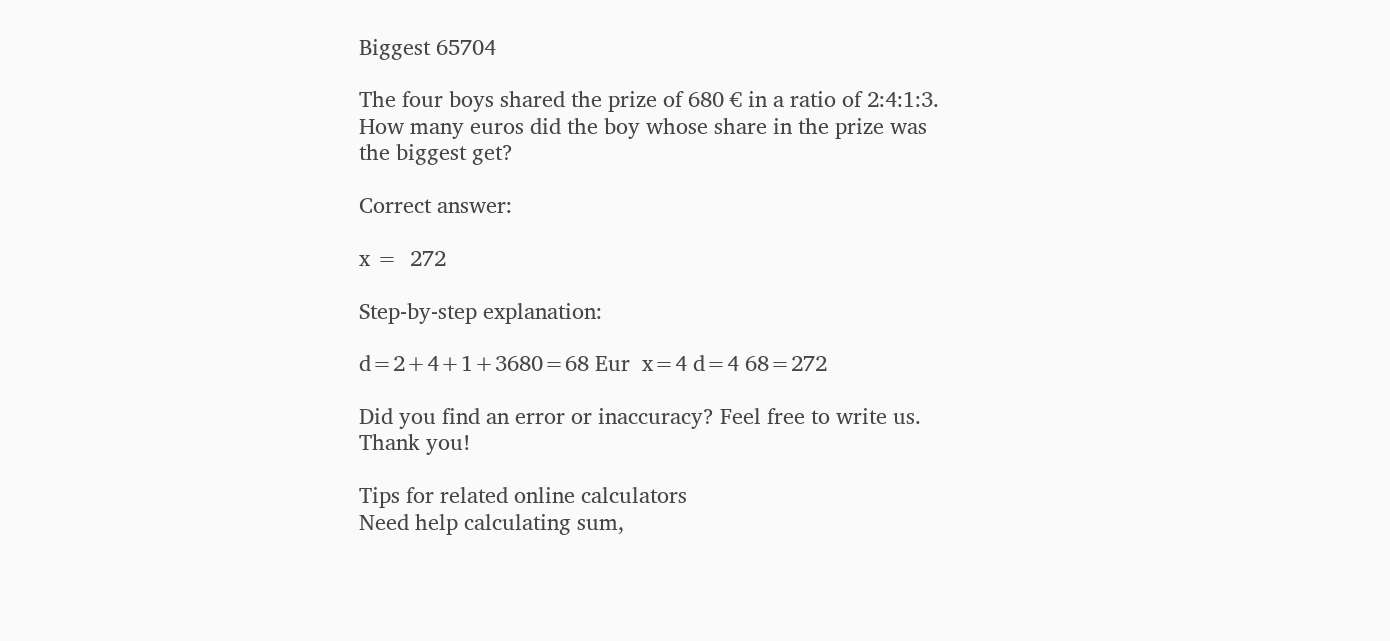Biggest 65704

The four boys shared the prize of 680 € in a ratio of 2:4:1:3. How many euros did the boy whose share in the prize was the biggest get?

Correct answer:

x =  272

Step-by-step explanation:

d=2+4+1+3680=68 Eur  x=4 d=4 68=272

Did you find an error or inaccuracy? Feel free to write us. Thank you!

Tips for related online calculators
Need help calculating sum,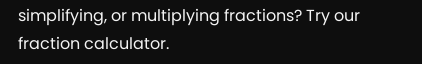simplifying, or multiplying fractions? Try our fraction calculator.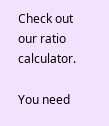Check out our ratio calculator.

You need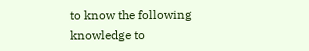to know the following knowledge to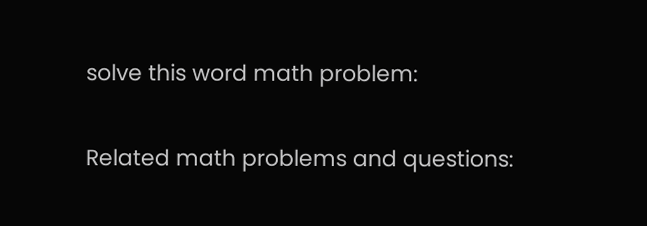solve this word math problem:

Related math problems and questions: